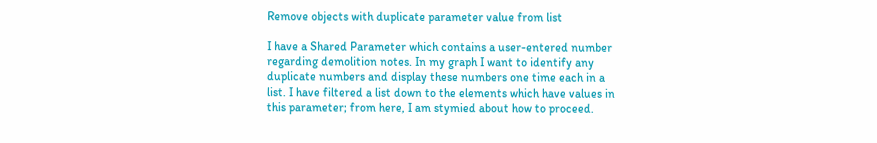Remove objects with duplicate parameter value from list

I have a Shared Parameter which contains a user-entered number regarding demolition notes. In my graph I want to identify any duplicate numbers and display these numbers one time each in a list. I have filtered a list down to the elements which have values in this parameter; from here, I am stymied about how to proceed.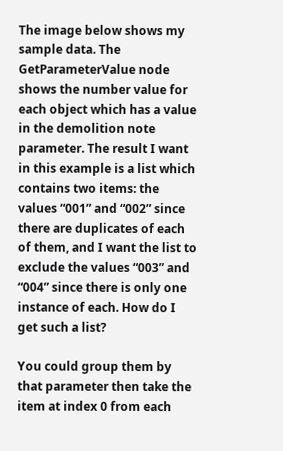The image below shows my sample data. The GetParameterValue node shows the number value for each object which has a value in the demolition note parameter. The result I want in this example is a list which contains two items: the values “001” and “002” since there are duplicates of each of them, and I want the list to exclude the values “003” and “004” since there is only one instance of each. How do I get such a list?

You could group them by that parameter then take the item at index 0 from each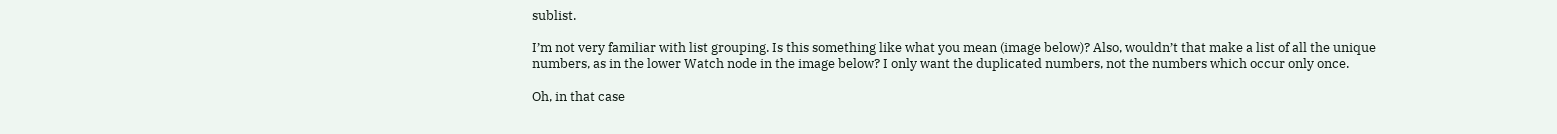sublist.

I’m not very familiar with list grouping. Is this something like what you mean (image below)? Also, wouldn’t that make a list of all the unique numbers, as in the lower Watch node in the image below? I only want the duplicated numbers, not the numbers which occur only once.

Oh, in that case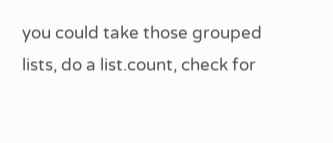you could take those grouped lists, do a list.count, check for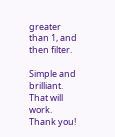greater than 1, and then filter.

Simple and brilliant. That will work. Thank you!